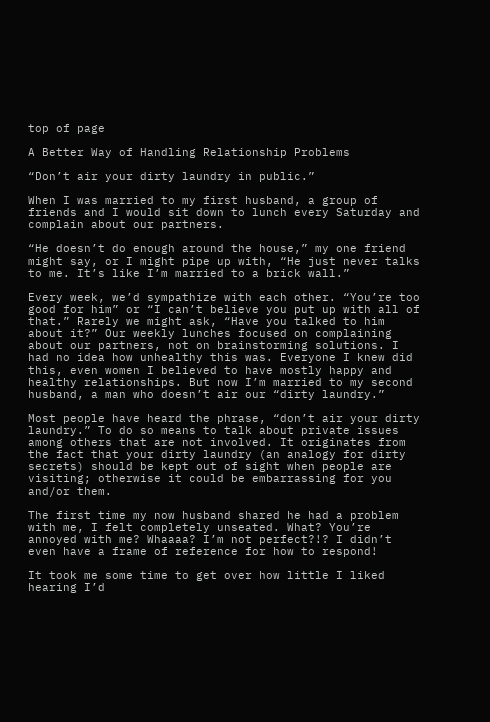top of page

A Better Way of Handling Relationship Problems

“Don’t air your dirty laundry in public.”

When I was married to my first husband, a group of friends and I would sit down to lunch every Saturday and complain about our partners.

“He doesn’t do enough around the house,” my one friend might say, or I might pipe up with, “He just never talks to me. It’s like I’m married to a brick wall.”

Every week, we’d sympathize with each other. “You’re too good for him” or “I can’t believe you put up with all of that.” Rarely we might ask, “Have you talked to him about it?” Our weekly lunches focused on complaining about our partners, not on brainstorming solutions. I had no idea how unhealthy this was. Everyone I knew did this, even women I believed to have mostly happy and healthy relationships. But now I’m married to my second husband, a man who doesn’t air our “dirty laundry.”

Most people have heard the phrase, “don’t air your dirty laundry.” To do so means to talk about private issues among others that are not involved. It originates from the fact that your dirty laundry (an analogy for dirty secrets) should be kept out of sight when people are visiting; otherwise it could be embarrassing for you and/or them.

The first time my now husband shared he had a problem with me, I felt completely unseated. What? You’re annoyed with me? Whaaaa? I’m not perfect?!? I didn’t even have a frame of reference for how to respond!

It took me some time to get over how little I liked hearing I’d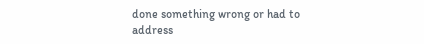done something wrong or had to address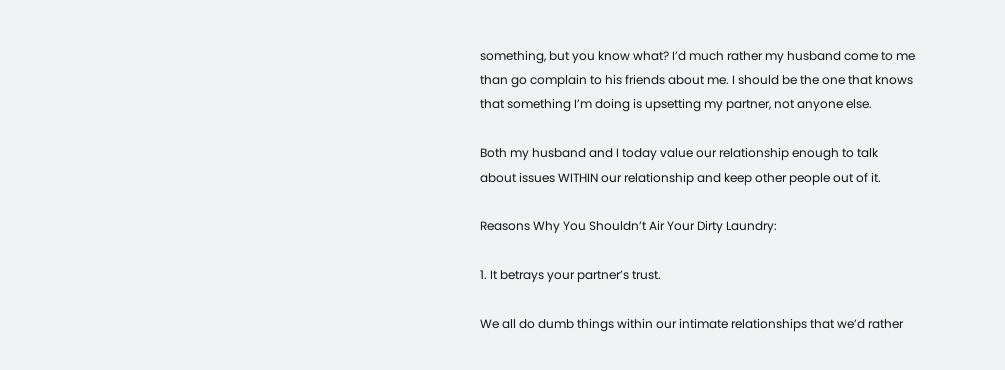something, but you know what? I’d much rather my husband come to me than go complain to his friends about me. I should be the one that knows that something I’m doing is upsetting my partner, not anyone else.

Both my husband and I today value our relationship enough to talk about issues WITHIN our relationship and keep other people out of it.

Reasons Why You Shouldn’t Air Your Dirty Laundry:

1. It betrays your partner’s trust.

We all do dumb things within our intimate relationships that we’d rather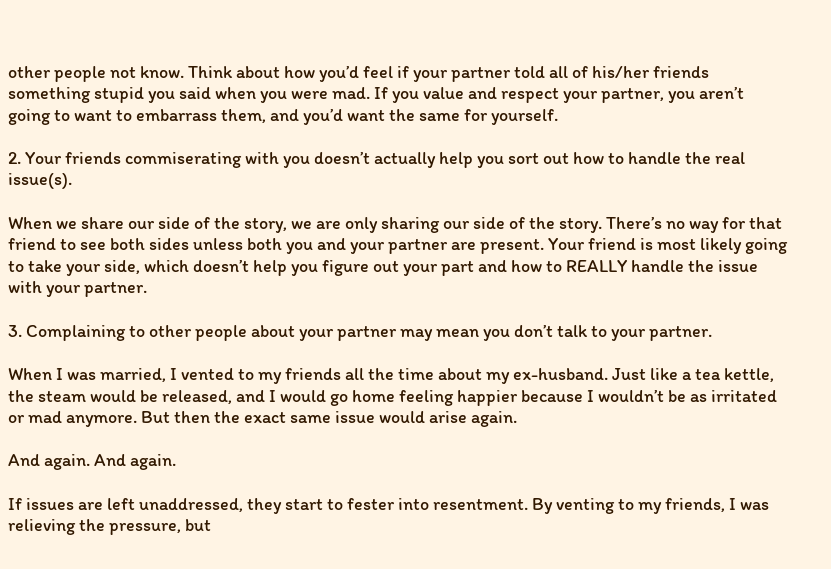other people not know. Think about how you’d feel if your partner told all of his/her friends something stupid you said when you were mad. If you value and respect your partner, you aren’t going to want to embarrass them, and you’d want the same for yourself.

2. Your friends commiserating with you doesn’t actually help you sort out how to handle the real issue(s).

When we share our side of the story, we are only sharing our side of the story. There’s no way for that friend to see both sides unless both you and your partner are present. Your friend is most likely going to take your side, which doesn’t help you figure out your part and how to REALLY handle the issue with your partner.

3. Complaining to other people about your partner may mean you don’t talk to your partner.

When I was married, I vented to my friends all the time about my ex-husband. Just like a tea kettle, the steam would be released, and I would go home feeling happier because I wouldn’t be as irritated or mad anymore. But then the exact same issue would arise again.

And again. And again.

If issues are left unaddressed, they start to fester into resentment. By venting to my friends, I was relieving the pressure, but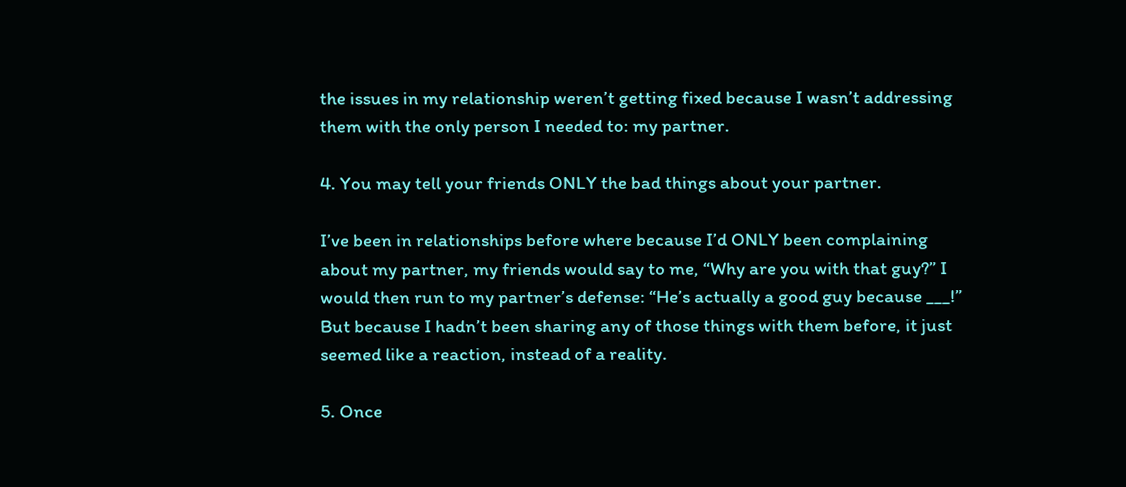the issues in my relationship weren’t getting fixed because I wasn’t addressing them with the only person I needed to: my partner.

4. You may tell your friends ONLY the bad things about your partner.

I’ve been in relationships before where because I’d ONLY been complaining about my partner, my friends would say to me, “Why are you with that guy?” I would then run to my partner’s defense: “He’s actually a good guy because ___!” But because I hadn’t been sharing any of those things with them before, it just seemed like a reaction, instead of a reality.

5. Once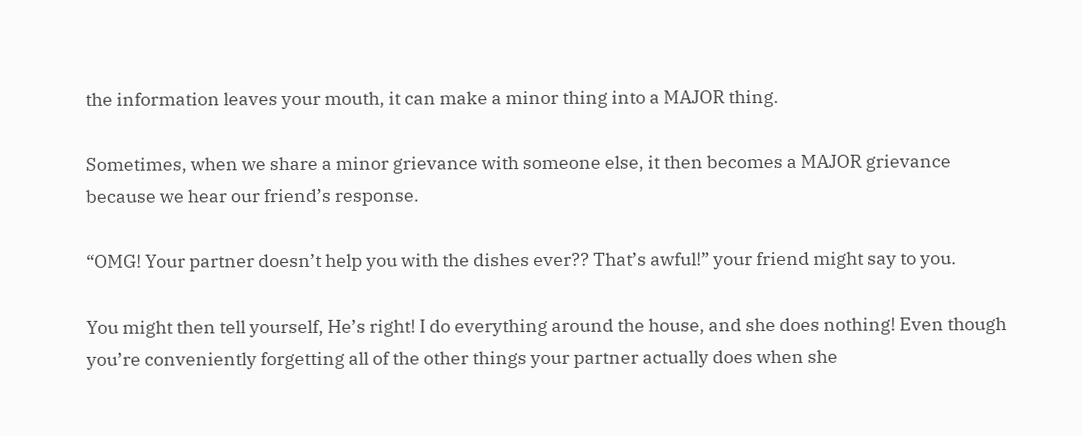the information leaves your mouth, it can make a minor thing into a MAJOR thing.

Sometimes, when we share a minor grievance with someone else, it then becomes a MAJOR grievance because we hear our friend’s response.

“OMG! Your partner doesn’t help you with the dishes ever?? That’s awful!” your friend might say to you.

You might then tell yourself, He’s right! I do everything around the house, and she does nothing! Even though you’re conveniently forgetting all of the other things your partner actually does when she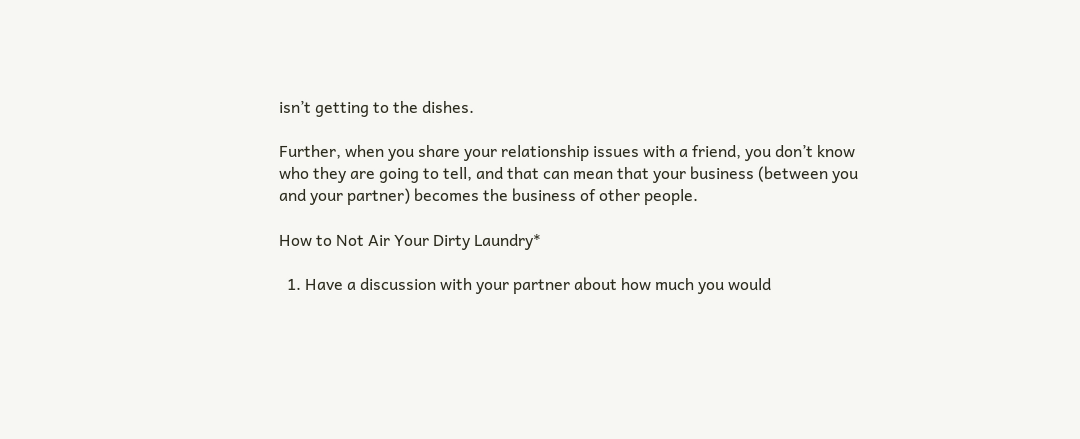isn’t getting to the dishes.

Further, when you share your relationship issues with a friend, you don’t know who they are going to tell, and that can mean that your business (between you and your partner) becomes the business of other people.

How to Not Air Your Dirty Laundry*

  1. Have a discussion with your partner about how much you would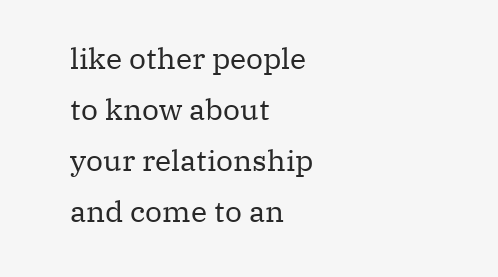like other people to know about your relationship and come to an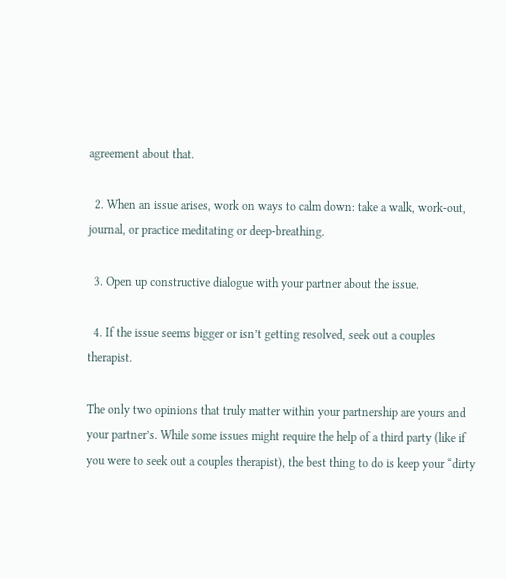agreement about that.

  2. When an issue arises, work on ways to calm down: take a walk, work-out, journal, or practice meditating or deep-breathing.

  3. Open up constructive dialogue with your partner about the issue.

  4. If the issue seems bigger or isn’t getting resolved, seek out a couples therapist.

The only two opinions that truly matter within your partnership are yours and your partner’s. While some issues might require the help of a third party (like if you were to seek out a couples therapist), the best thing to do is keep your “dirty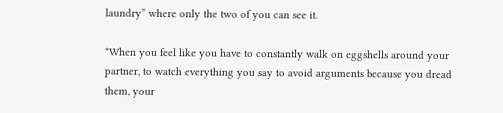laundry” where only the two of you can see it.

*When you feel like you have to constantly walk on eggshells around your partner, to watch everything you say to avoid arguments because you dread them, your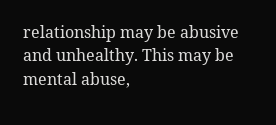relationship may be abusive and unhealthy. This may be mental abuse,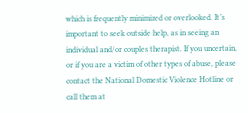which is frequently minimized or overlooked. It’s important to seek outside help, as in seeing an individual and/or couples therapist. If you uncertain, or if you are a victim of other types of abuse, please contact the National Domestic Violence Hotline or call them at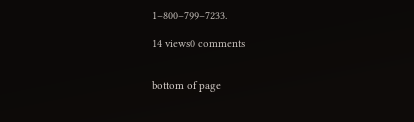1–800–799–7233.

14 views0 comments


bottom of page